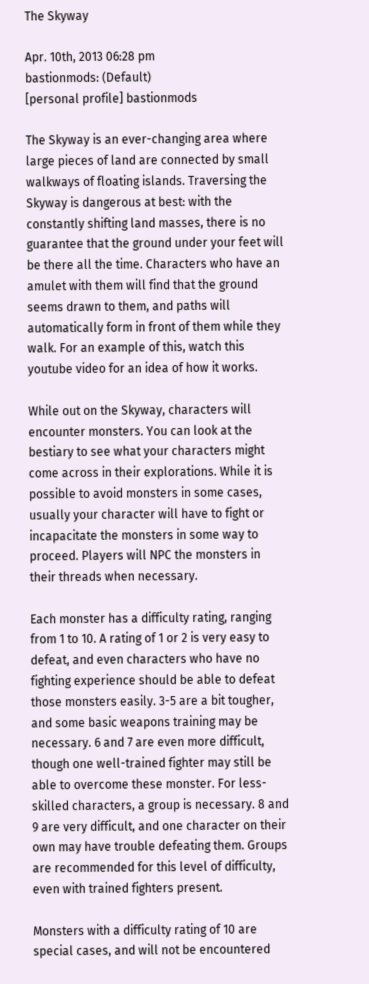The Skyway

Apr. 10th, 2013 06:28 pm
bastionmods: (Default)
[personal profile] bastionmods

The Skyway is an ever-changing area where large pieces of land are connected by small walkways of floating islands. Traversing the Skyway is dangerous at best: with the constantly shifting land masses, there is no guarantee that the ground under your feet will be there all the time. Characters who have an amulet with them will find that the ground seems drawn to them, and paths will automatically form in front of them while they walk. For an example of this, watch this youtube video for an idea of how it works.

While out on the Skyway, characters will encounter monsters. You can look at the bestiary to see what your characters might come across in their explorations. While it is possible to avoid monsters in some cases, usually your character will have to fight or incapacitate the monsters in some way to proceed. Players will NPC the monsters in their threads when necessary.

Each monster has a difficulty rating, ranging from 1 to 10. A rating of 1 or 2 is very easy to defeat, and even characters who have no fighting experience should be able to defeat those monsters easily. 3-5 are a bit tougher, and some basic weapons training may be necessary. 6 and 7 are even more difficult, though one well-trained fighter may still be able to overcome these monster. For less-skilled characters, a group is necessary. 8 and 9 are very difficult, and one character on their own may have trouble defeating them. Groups are recommended for this level of difficulty, even with trained fighters present.

Monsters with a difficulty rating of 10 are special cases, and will not be encountered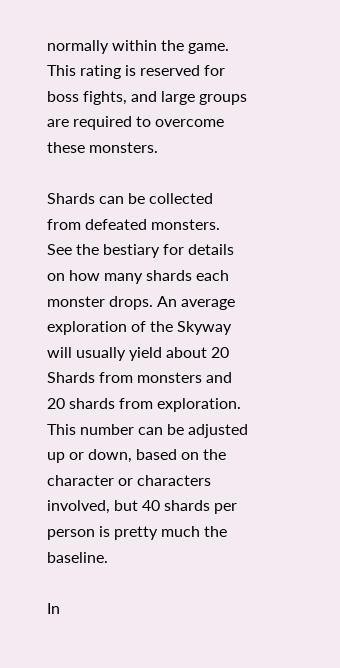normally within the game. This rating is reserved for boss fights, and large groups are required to overcome these monsters.

Shards can be collected from defeated monsters. See the bestiary for details on how many shards each monster drops. An average exploration of the Skyway will usually yield about 20 Shards from monsters and 20 shards from exploration. This number can be adjusted up or down, based on the character or characters involved, but 40 shards per person is pretty much the baseline.

In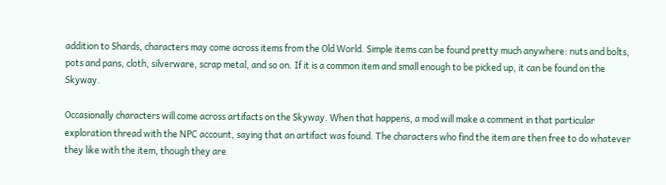addition to Shards, characters may come across items from the Old World. Simple items can be found pretty much anywhere: nuts and bolts, pots and pans, cloth, silverware, scrap metal, and so on. If it is a common item and small enough to be picked up, it can be found on the Skyway.

Occasionally characters will come across artifacts on the Skyway. When that happens, a mod will make a comment in that particular exploration thread with the NPC account, saying that an artifact was found. The characters who find the item are then free to do whatever they like with the item, though they are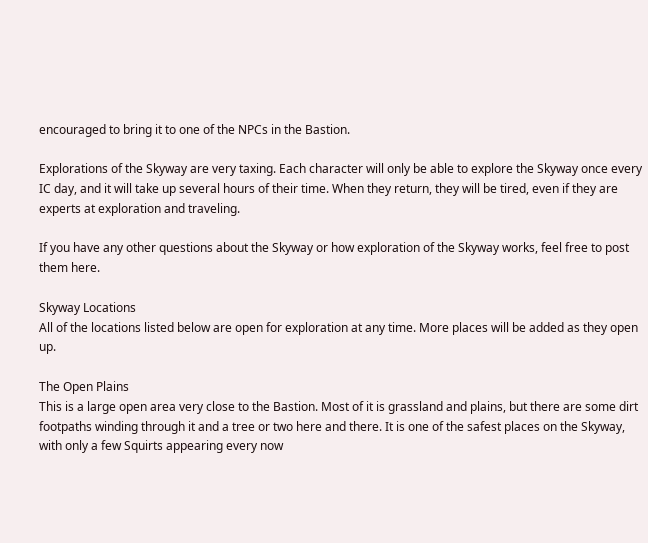encouraged to bring it to one of the NPCs in the Bastion.

Explorations of the Skyway are very taxing. Each character will only be able to explore the Skyway once every IC day, and it will take up several hours of their time. When they return, they will be tired, even if they are experts at exploration and traveling.

If you have any other questions about the Skyway or how exploration of the Skyway works, feel free to post them here.

Skyway Locations
All of the locations listed below are open for exploration at any time. More places will be added as they open up.

The Open Plains
This is a large open area very close to the Bastion. Most of it is grassland and plains, but there are some dirt footpaths winding through it and a tree or two here and there. It is one of the safest places on the Skyway, with only a few Squirts appearing every now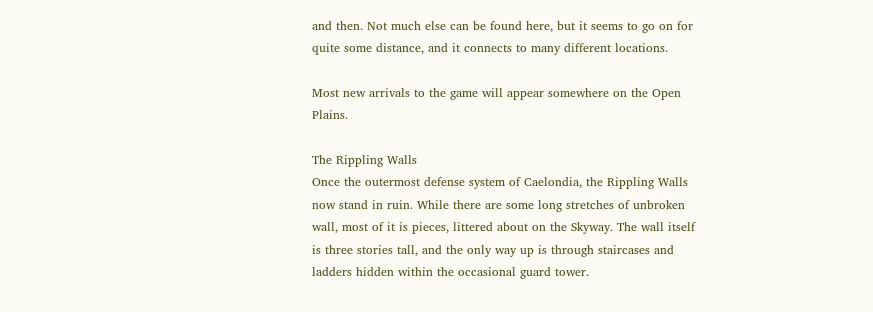and then. Not much else can be found here, but it seems to go on for quite some distance, and it connects to many different locations.

Most new arrivals to the game will appear somewhere on the Open Plains.

The Rippling Walls
Once the outermost defense system of Caelondia, the Rippling Walls now stand in ruin. While there are some long stretches of unbroken wall, most of it is pieces, littered about on the Skyway. The wall itself is three stories tall, and the only way up is through staircases and ladders hidden within the occasional guard tower.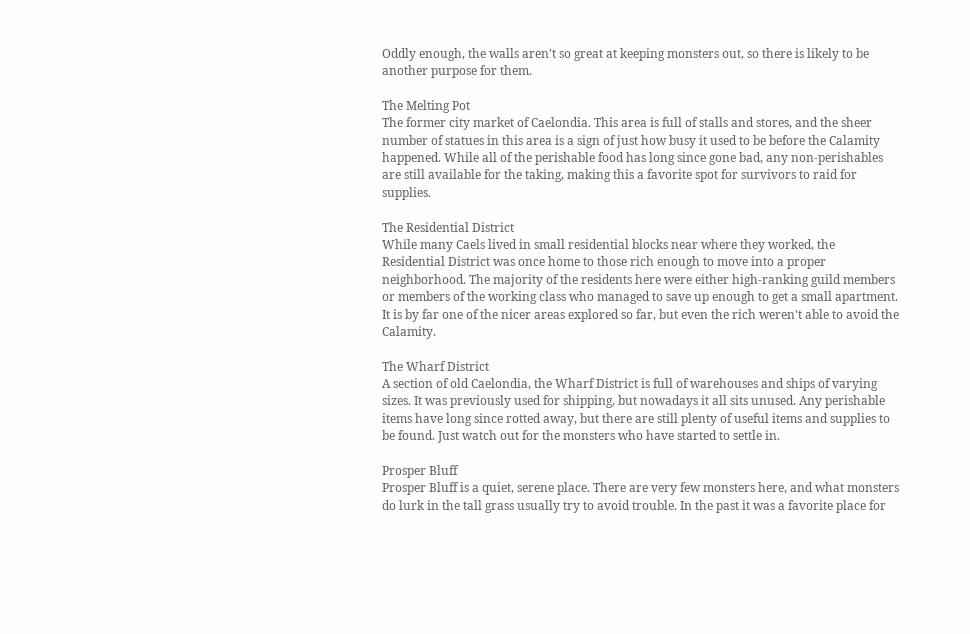Oddly enough, the walls aren't so great at keeping monsters out, so there is likely to be another purpose for them.

The Melting Pot
The former city market of Caelondia. This area is full of stalls and stores, and the sheer number of statues in this area is a sign of just how busy it used to be before the Calamity happened. While all of the perishable food has long since gone bad, any non-perishables are still available for the taking, making this a favorite spot for survivors to raid for supplies.

The Residential District
While many Caels lived in small residential blocks near where they worked, the Residential District was once home to those rich enough to move into a proper neighborhood. The majority of the residents here were either high-ranking guild members or members of the working class who managed to save up enough to get a small apartment. It is by far one of the nicer areas explored so far, but even the rich weren't able to avoid the Calamity.

The Wharf District
A section of old Caelondia, the Wharf District is full of warehouses and ships of varying sizes. It was previously used for shipping, but nowadays it all sits unused. Any perishable items have long since rotted away, but there are still plenty of useful items and supplies to be found. Just watch out for the monsters who have started to settle in.

Prosper Bluff
Prosper Bluff is a quiet, serene place. There are very few monsters here, and what monsters do lurk in the tall grass usually try to avoid trouble. In the past it was a favorite place for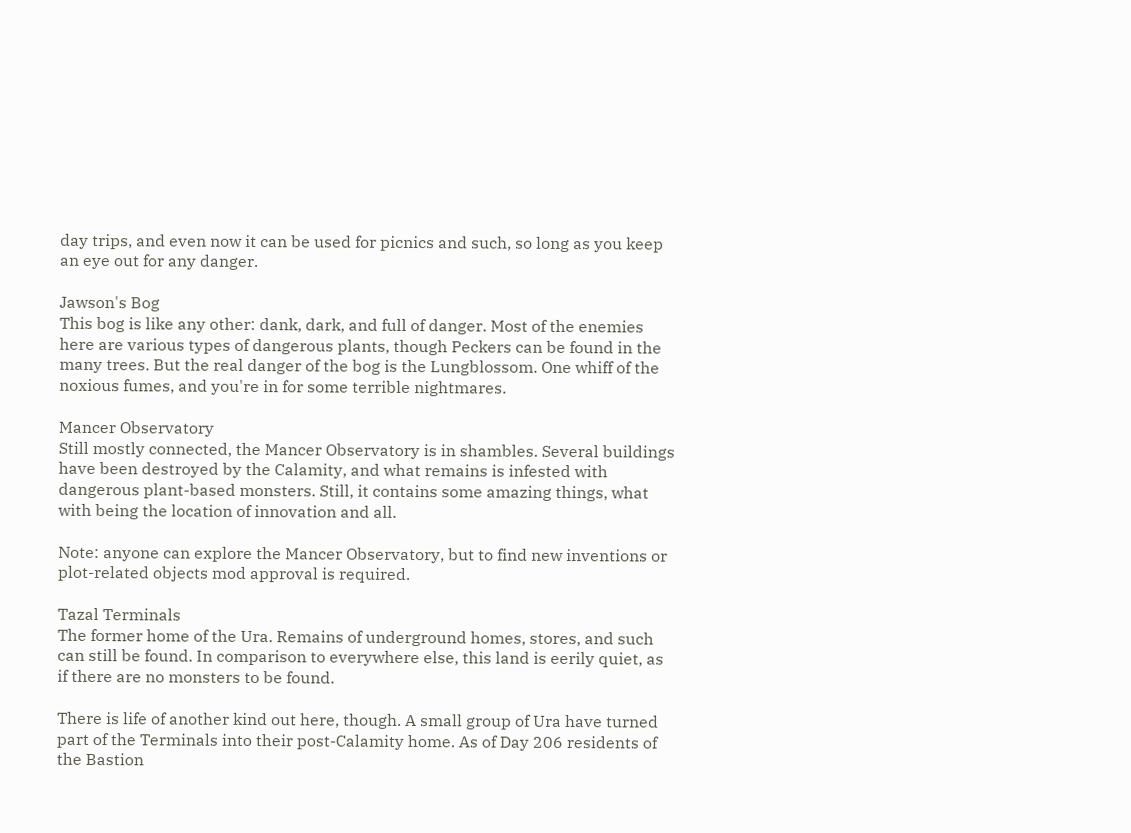day trips, and even now it can be used for picnics and such, so long as you keep an eye out for any danger.

Jawson's Bog
This bog is like any other: dank, dark, and full of danger. Most of the enemies here are various types of dangerous plants, though Peckers can be found in the many trees. But the real danger of the bog is the Lungblossom. One whiff of the noxious fumes, and you're in for some terrible nightmares.

Mancer Observatory
Still mostly connected, the Mancer Observatory is in shambles. Several buildings have been destroyed by the Calamity, and what remains is infested with dangerous plant-based monsters. Still, it contains some amazing things, what with being the location of innovation and all.

Note: anyone can explore the Mancer Observatory, but to find new inventions or plot-related objects mod approval is required.

Tazal Terminals
The former home of the Ura. Remains of underground homes, stores, and such can still be found. In comparison to everywhere else, this land is eerily quiet, as if there are no monsters to be found.

There is life of another kind out here, though. A small group of Ura have turned part of the Terminals into their post-Calamity home. As of Day 206 residents of the Bastion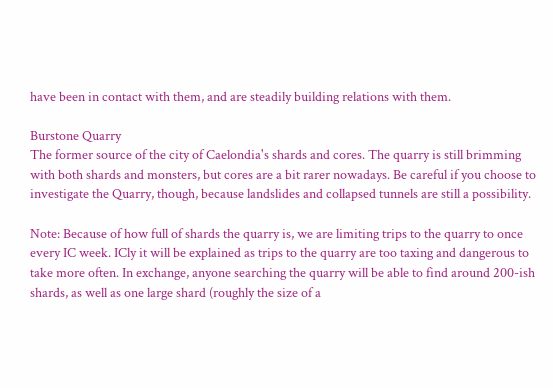have been in contact with them, and are steadily building relations with them.

Burstone Quarry
The former source of the city of Caelondia's shards and cores. The quarry is still brimming with both shards and monsters, but cores are a bit rarer nowadays. Be careful if you choose to investigate the Quarry, though, because landslides and collapsed tunnels are still a possibility.

Note: Because of how full of shards the quarry is, we are limiting trips to the quarry to once every IC week. ICly it will be explained as trips to the quarry are too taxing and dangerous to take more often. In exchange, anyone searching the quarry will be able to find around 200-ish shards, as well as one large shard (roughly the size of a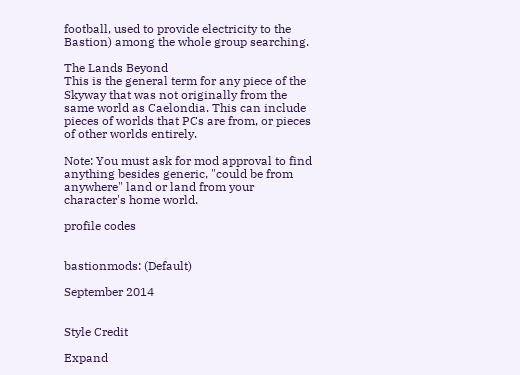football, used to provide electricity to the Bastion) among the whole group searching.

The Lands Beyond
This is the general term for any piece of the Skyway that was not originally from the same world as Caelondia. This can include pieces of worlds that PCs are from, or pieces of other worlds entirely.

Note: You must ask for mod approval to find anything besides generic, "could be from anywhere" land or land from your character's home world.

profile codes


bastionmods: (Default)

September 2014


Style Credit

Expand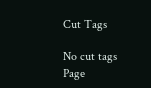Cut Tags

No cut tags
Page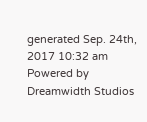generated Sep. 24th, 2017 10:32 am
Powered by Dreamwidth Studios